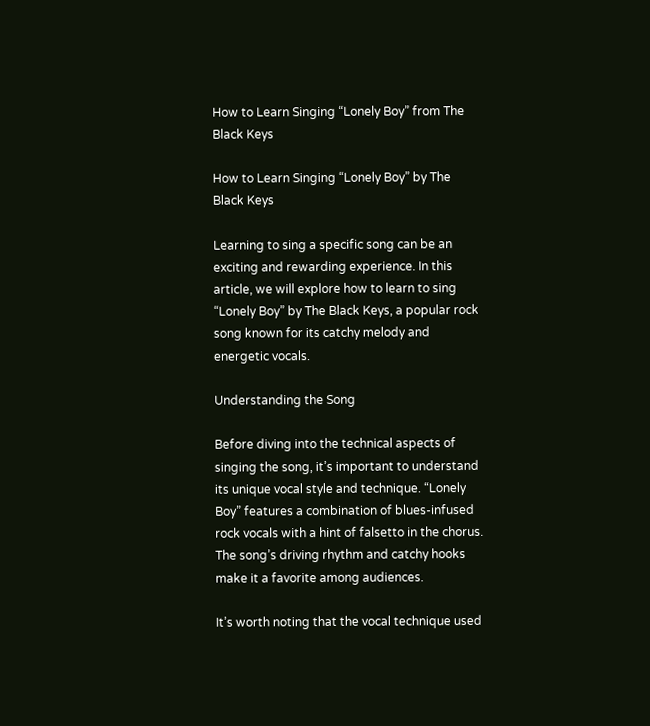How to Learn Singing “Lonely Boy” from The Black Keys

How to Learn Singing “Lonely Boy” by The Black Keys

Learning to sing a specific song can be an exciting and rewarding experience. In this article, we will explore how to learn to sing “Lonely Boy” by The Black Keys, a popular rock song known for its catchy melody and energetic vocals.

Understanding the Song

Before diving into the technical aspects of singing the song, it’s important to understand its unique vocal style and technique. “Lonely Boy” features a combination of blues-infused rock vocals with a hint of falsetto in the chorus. The song’s driving rhythm and catchy hooks make it a favorite among audiences.

It’s worth noting that the vocal technique used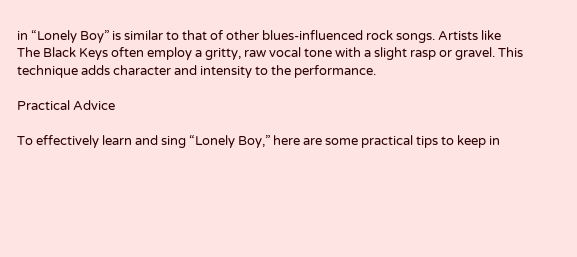in “Lonely Boy” is similar to that of other blues-influenced rock songs. Artists like The Black Keys often employ a gritty, raw vocal tone with a slight rasp or gravel. This technique adds character and intensity to the performance.

Practical Advice

To effectively learn and sing “Lonely Boy,” here are some practical tips to keep in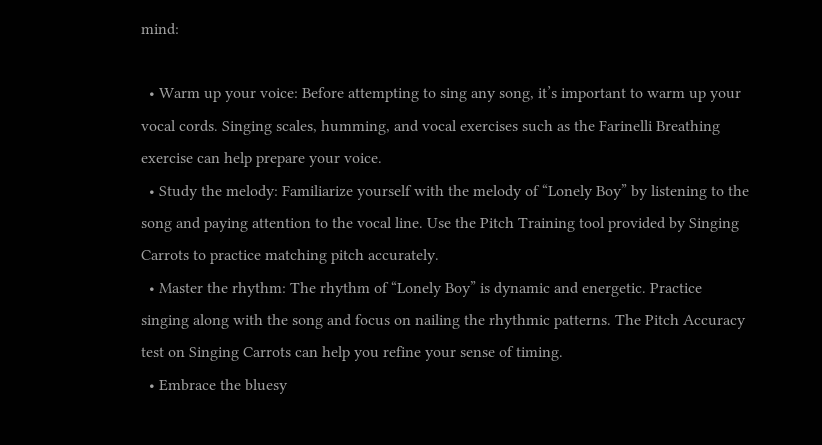mind:

  • Warm up your voice: Before attempting to sing any song, it’s important to warm up your vocal cords. Singing scales, humming, and vocal exercises such as the Farinelli Breathing exercise can help prepare your voice.
  • Study the melody: Familiarize yourself with the melody of “Lonely Boy” by listening to the song and paying attention to the vocal line. Use the Pitch Training tool provided by Singing Carrots to practice matching pitch accurately.
  • Master the rhythm: The rhythm of “Lonely Boy” is dynamic and energetic. Practice singing along with the song and focus on nailing the rhythmic patterns. The Pitch Accuracy test on Singing Carrots can help you refine your sense of timing.
  • Embrace the bluesy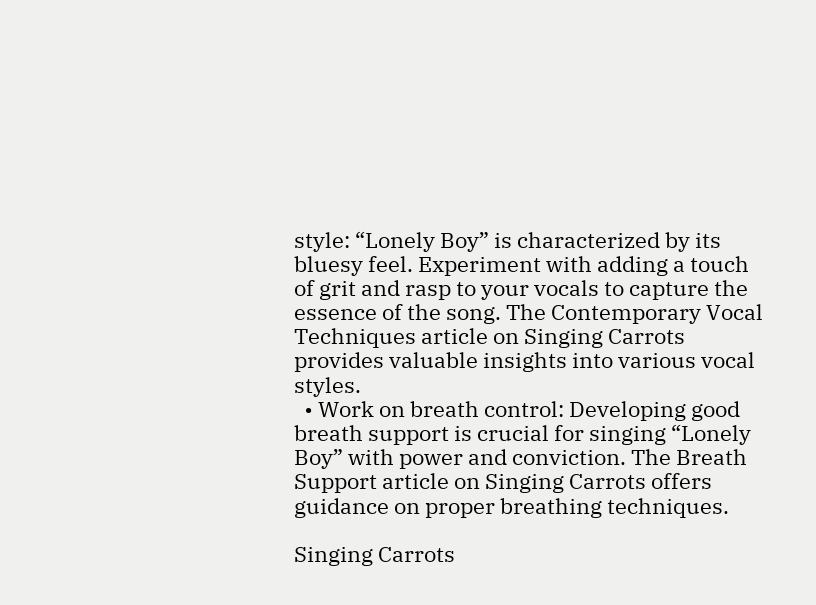style: “Lonely Boy” is characterized by its bluesy feel. Experiment with adding a touch of grit and rasp to your vocals to capture the essence of the song. The Contemporary Vocal Techniques article on Singing Carrots provides valuable insights into various vocal styles.
  • Work on breath control: Developing good breath support is crucial for singing “Lonely Boy” with power and conviction. The Breath Support article on Singing Carrots offers guidance on proper breathing techniques.

Singing Carrots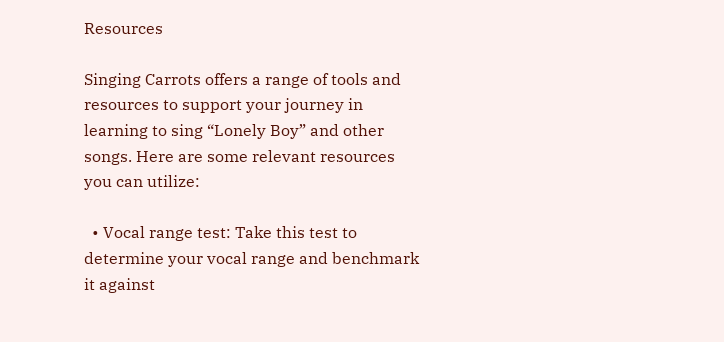Resources

Singing Carrots offers a range of tools and resources to support your journey in learning to sing “Lonely Boy” and other songs. Here are some relevant resources you can utilize:

  • Vocal range test: Take this test to determine your vocal range and benchmark it against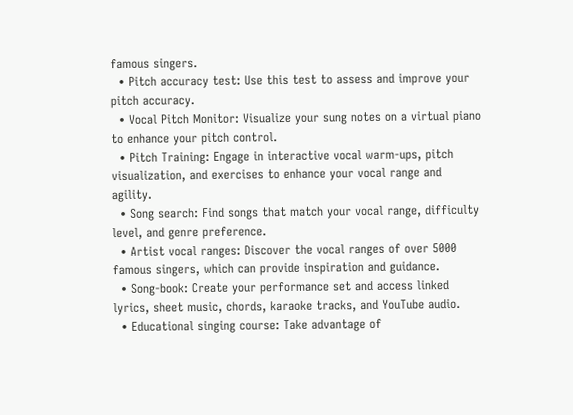famous singers.
  • Pitch accuracy test: Use this test to assess and improve your pitch accuracy.
  • Vocal Pitch Monitor: Visualize your sung notes on a virtual piano to enhance your pitch control.
  • Pitch Training: Engage in interactive vocal warm-ups, pitch visualization, and exercises to enhance your vocal range and agility.
  • Song search: Find songs that match your vocal range, difficulty level, and genre preference.
  • Artist vocal ranges: Discover the vocal ranges of over 5000 famous singers, which can provide inspiration and guidance.
  • Song-book: Create your performance set and access linked lyrics, sheet music, chords, karaoke tracks, and YouTube audio.
  • Educational singing course: Take advantage of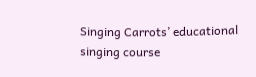Singing Carrots’ educational singing course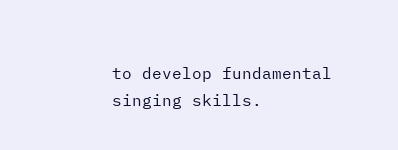to develop fundamental singing skills.